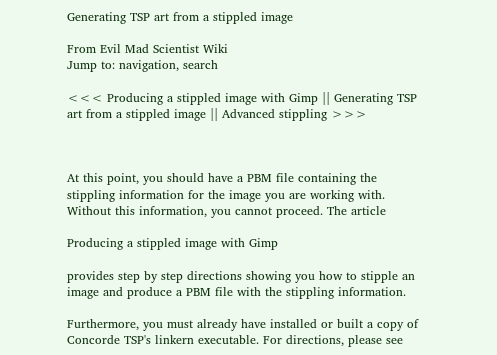Generating TSP art from a stippled image

From Evil Mad Scientist Wiki
Jump to: navigation, search

<<< Producing a stippled image with Gimp || Generating TSP art from a stippled image || Advanced stippling >>>



At this point, you should have a PBM file containing the stippling information for the image you are working with. Without this information, you cannot proceed. The article

Producing a stippled image with Gimp

provides step by step directions showing you how to stipple an image and produce a PBM file with the stippling information.

Furthermore, you must already have installed or built a copy of Concorde TSP's linkern executable. For directions, please see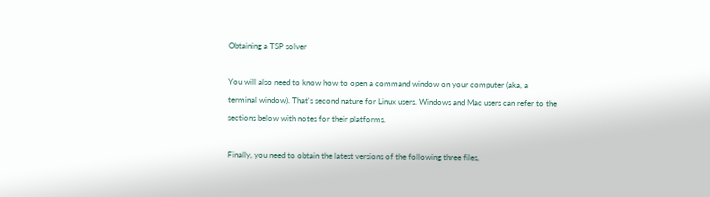Obtaining a TSP solver

You will also need to know how to open a command window on your computer (aka, a terminal window). That's second nature for Linux users. Windows and Mac users can refer to the sections below with notes for their platforms.

Finally, you need to obtain the latest versions of the following three files,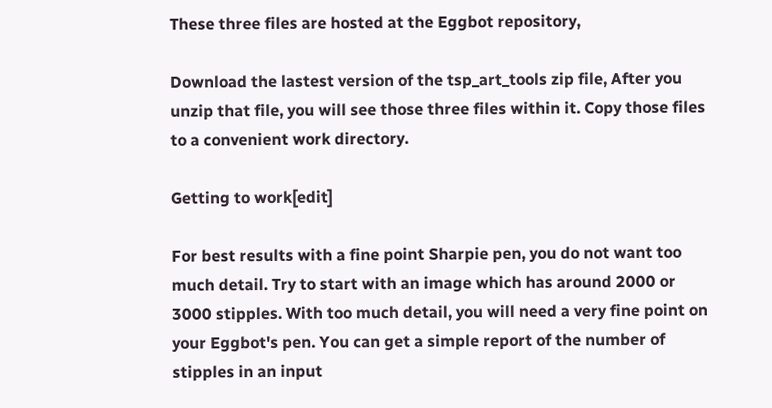These three files are hosted at the Eggbot repository,

Download the lastest version of the tsp_art_tools zip file, After you unzip that file, you will see those three files within it. Copy those files to a convenient work directory.

Getting to work[edit]

For best results with a fine point Sharpie pen, you do not want too much detail. Try to start with an image which has around 2000 or 3000 stipples. With too much detail, you will need a very fine point on your Eggbot's pen. You can get a simple report of the number of stipples in an input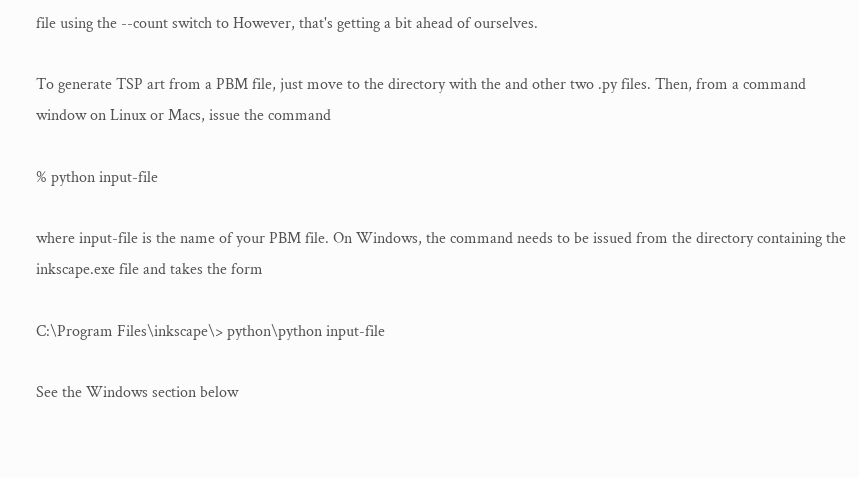file using the --count switch to However, that's getting a bit ahead of ourselves.

To generate TSP art from a PBM file, just move to the directory with the and other two .py files. Then, from a command window on Linux or Macs, issue the command

% python input-file

where input-file is the name of your PBM file. On Windows, the command needs to be issued from the directory containing the inkscape.exe file and takes the form

C:\Program Files\inkscape\> python\python input-file

See the Windows section below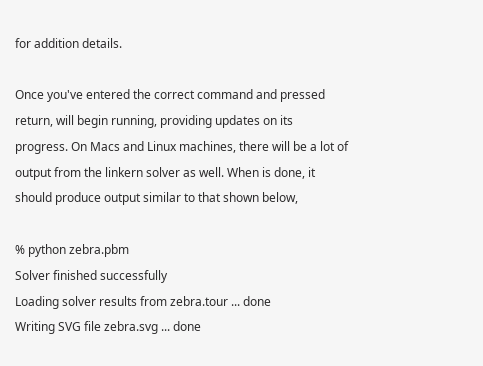for addition details.

Once you've entered the correct command and pressed return, will begin running, providing updates on its progress. On Macs and Linux machines, there will be a lot of output from the linkern solver as well. When is done, it should produce output similar to that shown below,

% python zebra.pbm
Solver finished successfully
Loading solver results from zebra.tour ... done
Writing SVG file zebra.svg ... done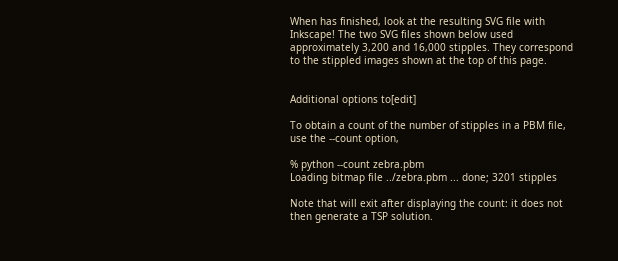When has finished, look at the resulting SVG file with Inkscape! The two SVG files shown below used approximately 3,200 and 16,000 stipples. They correspond to the stippled images shown at the top of this page.


Additional options to[edit]

To obtain a count of the number of stipples in a PBM file, use the --count option,

% python --count zebra.pbm
Loading bitmap file ../zebra.pbm ... done; 3201 stipples

Note that will exit after displaying the count: it does not then generate a TSP solution.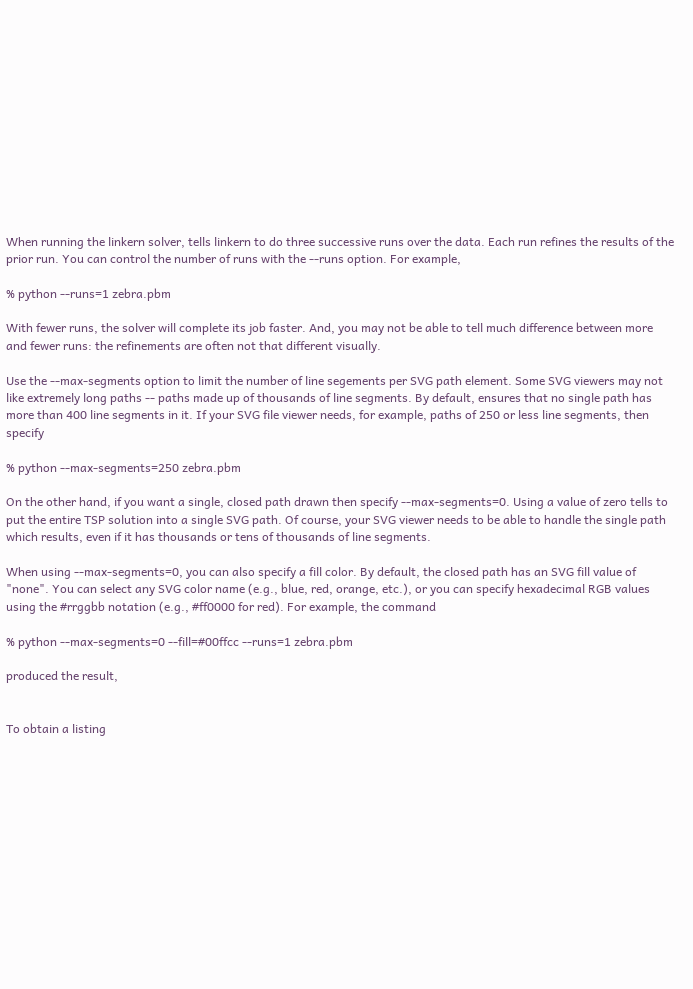When running the linkern solver, tells linkern to do three successive runs over the data. Each run refines the results of the prior run. You can control the number of runs with the --runs option. For example,

% python --runs=1 zebra.pbm

With fewer runs, the solver will complete its job faster. And, you may not be able to tell much difference between more and fewer runs: the refinements are often not that different visually.

Use the --max-segments option to limit the number of line segements per SVG path element. Some SVG viewers may not like extremely long paths -- paths made up of thousands of line segments. By default, ensures that no single path has more than 400 line segments in it. If your SVG file viewer needs, for example, paths of 250 or less line segments, then specify

% python --max-segments=250 zebra.pbm

On the other hand, if you want a single, closed path drawn then specify --max-segments=0. Using a value of zero tells to put the entire TSP solution into a single SVG path. Of course, your SVG viewer needs to be able to handle the single path which results, even if it has thousands or tens of thousands of line segments.

When using --max-segments=0, you can also specify a fill color. By default, the closed path has an SVG fill value of "none". You can select any SVG color name (e.g., blue, red, orange, etc.), or you can specify hexadecimal RGB values using the #rrggbb notation (e.g., #ff0000 for red). For example, the command

% python --max-segments=0 --fill=#00ffcc --runs=1 zebra.pbm

produced the result,


To obtain a listing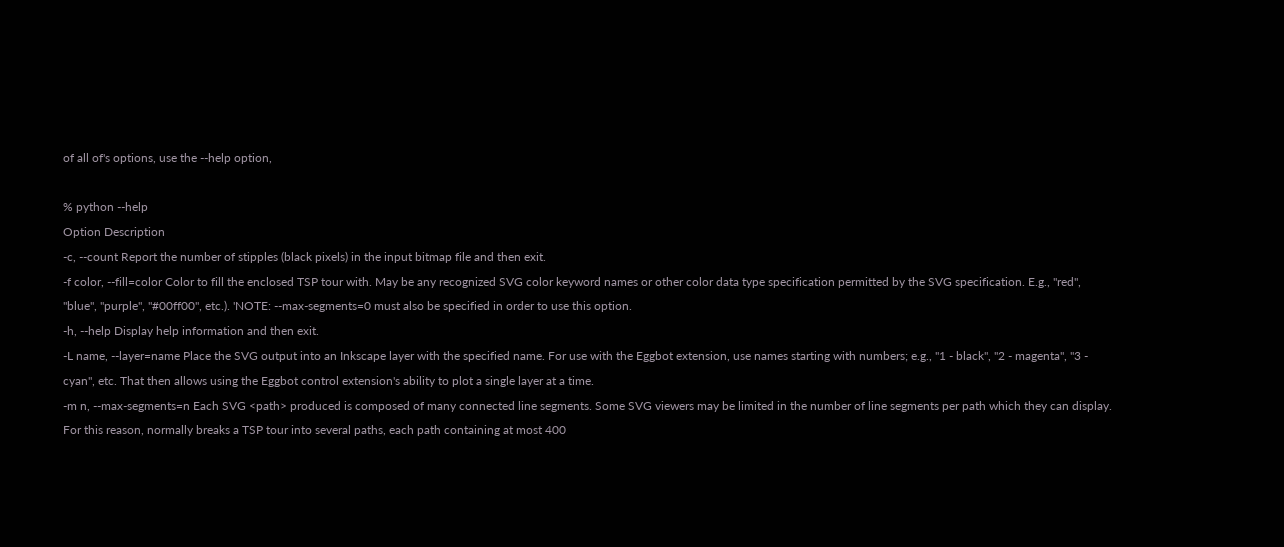of all of's options, use the --help option,

% python --help
Option Description
-c, --count Report the number of stipples (black pixels) in the input bitmap file and then exit.
-f color, --fill=color Color to fill the enclosed TSP tour with. May be any recognized SVG color keyword names or other color data type specification permitted by the SVG specification. E.g., "red", "blue", "purple", "#00ff00", etc.). 'NOTE: --max-segments=0 must also be specified in order to use this option.
-h, --help Display help information and then exit.
-L name, --layer=name Place the SVG output into an Inkscape layer with the specified name. For use with the Eggbot extension, use names starting with numbers; e.g., "1 - black", "2 - magenta", "3 - cyan", etc. That then allows using the Eggbot control extension's ability to plot a single layer at a time.
-m n, --max-segments=n Each SVG <path> produced is composed of many connected line segments. Some SVG viewers may be limited in the number of line segments per path which they can display. For this reason, normally breaks a TSP tour into several paths, each path containing at most 400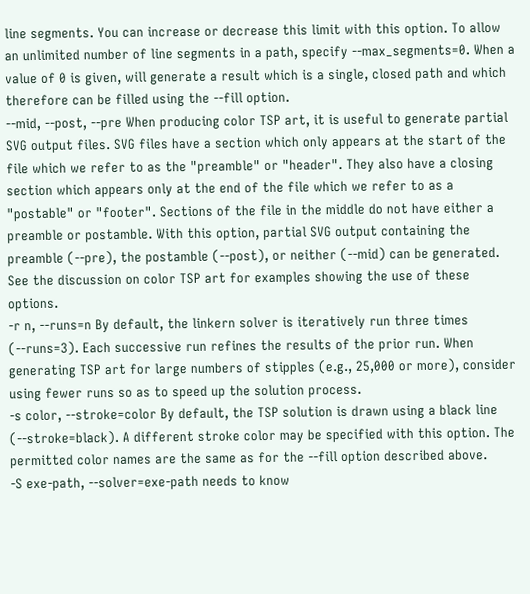line segments. You can increase or decrease this limit with this option. To allow an unlimited number of line segments in a path, specify --max_segments=0. When a value of 0 is given, will generate a result which is a single, closed path and which therefore can be filled using the --fill option.
--mid, --post, --pre When producing color TSP art, it is useful to generate partial SVG output files. SVG files have a section which only appears at the start of the file which we refer to as the "preamble" or "header". They also have a closing section which appears only at the end of the file which we refer to as a "postable" or "footer". Sections of the file in the middle do not have either a preamble or postamble. With this option, partial SVG output containing the preamble (--pre), the postamble (--post), or neither (--mid) can be generated. See the discussion on color TSP art for examples showing the use of these options.
-r n, --runs=n By default, the linkern solver is iteratively run three times (--runs=3). Each successive run refines the results of the prior run. When generating TSP art for large numbers of stipples (e.g., 25,000 or more), consider using fewer runs so as to speed up the solution process.
-s color, --stroke=color By default, the TSP solution is drawn using a black line (--stroke=black). A different stroke color may be specified with this option. The permitted color names are the same as for the --fill option described above.
-S exe-path, --solver=exe-path needs to know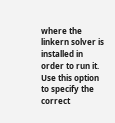where the linkern solver is installed in order to run it. Use this option to specify the correct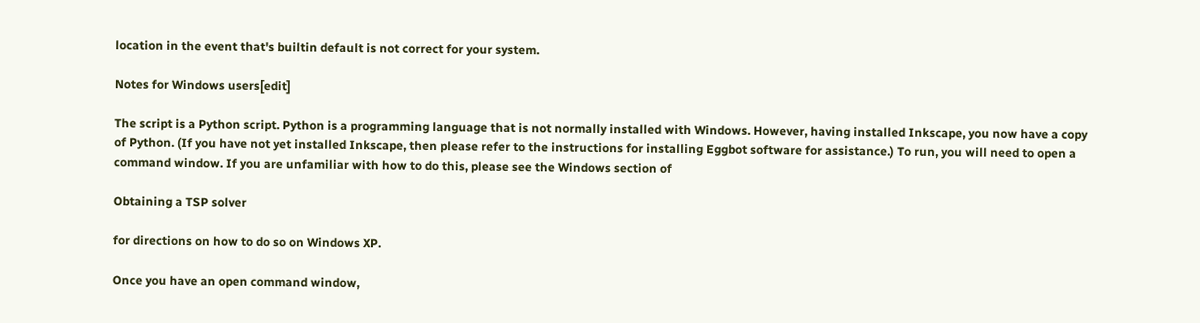location in the event that's builtin default is not correct for your system.

Notes for Windows users[edit]

The script is a Python script. Python is a programming language that is not normally installed with Windows. However, having installed Inkscape, you now have a copy of Python. (If you have not yet installed Inkscape, then please refer to the instructions for installing Eggbot software for assistance.) To run, you will need to open a command window. If you are unfamiliar with how to do this, please see the Windows section of

Obtaining a TSP solver

for directions on how to do so on Windows XP.

Once you have an open command window,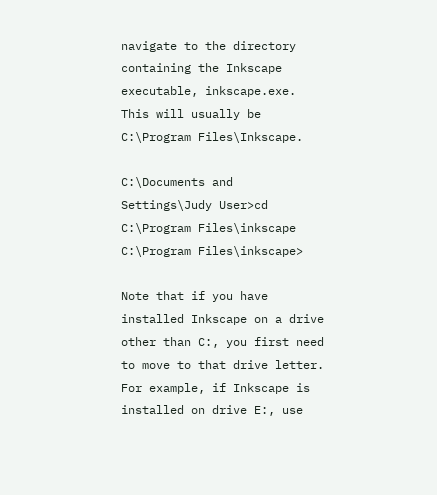navigate to the directory containing the Inkscape executable, inkscape.exe. This will usually be C:\Program Files\Inkscape.

C:\Documents and Settings\Judy User>cd C:\Program Files\inkscape
C:\Program Files\inkscape>

Note that if you have installed Inkscape on a drive other than C:, you first need to move to that drive letter. For example, if Inkscape is installed on drive E:, use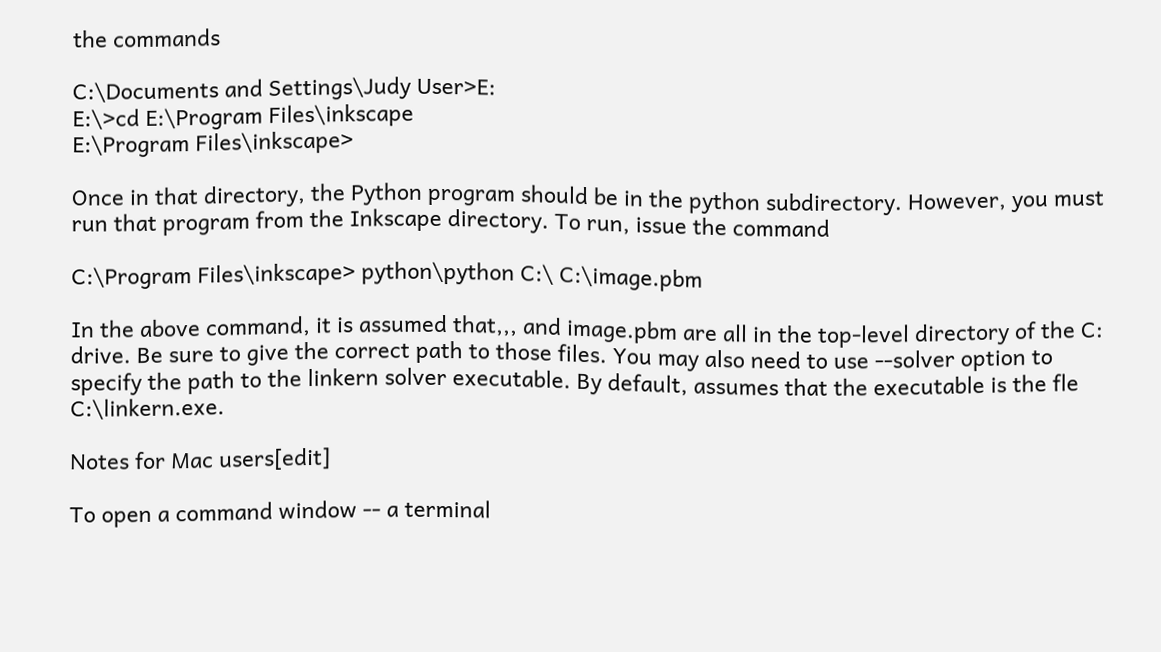the commands

C:\Documents and Settings\Judy User>E:
E:\>cd E:\Program Files\inkscape
E:\Program Files\inkscape>

Once in that directory, the Python program should be in the python subdirectory. However, you must run that program from the Inkscape directory. To run, issue the command

C:\Program Files\inkscape> python\python C:\ C:\image.pbm

In the above command, it is assumed that,,, and image.pbm are all in the top-level directory of the C: drive. Be sure to give the correct path to those files. You may also need to use --solver option to specify the path to the linkern solver executable. By default, assumes that the executable is the fle C:\linkern.exe.

Notes for Mac users[edit]

To open a command window -- a terminal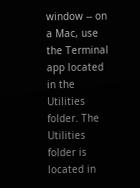window -- on a Mac, use the Terminal app located in the Utilities folder. The Utilities folder is located in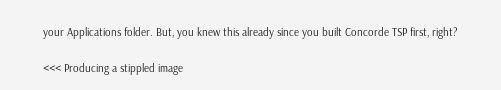your Applications folder. But, you knew this already since you built Concorde TSP first, right?

<<< Producing a stippled image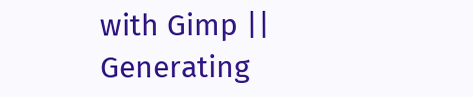with Gimp || Generating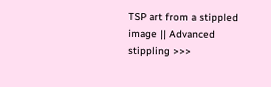TSP art from a stippled image || Advanced stippling >>>